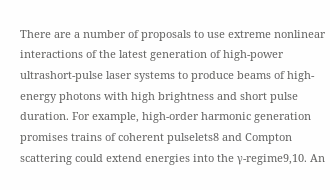There are a number of proposals to use extreme nonlinear interactions of the latest generation of high-power ultrashort-pulse laser systems to produce beams of high-energy photons with high brightness and short pulse duration. For example, high-order harmonic generation promises trains of coherent pulselets8 and Compton scattering could extend energies into the γ-regime9,10. An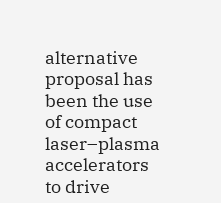alternative proposal has been the use of compact laser–plasma accelerators to drive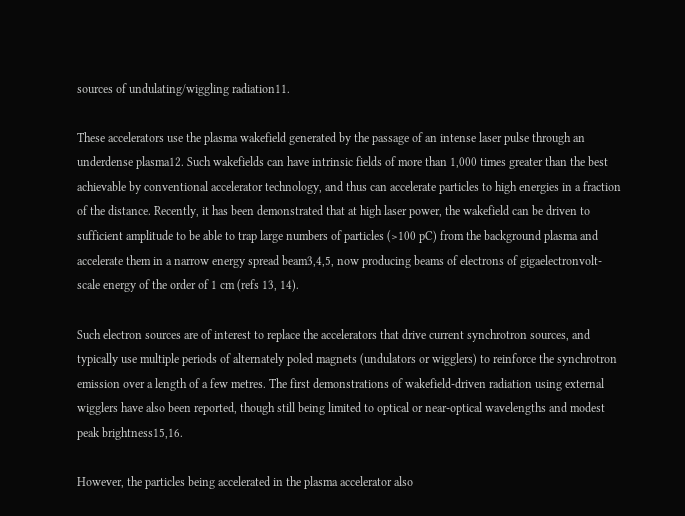sources of undulating/wiggling radiation11.

These accelerators use the plasma wakefield generated by the passage of an intense laser pulse through an underdense plasma12. Such wakefields can have intrinsic fields of more than 1,000 times greater than the best achievable by conventional accelerator technology, and thus can accelerate particles to high energies in a fraction of the distance. Recently, it has been demonstrated that at high laser power, the wakefield can be driven to sufficient amplitude to be able to trap large numbers of particles (>100 pC) from the background plasma and accelerate them in a narrow energy spread beam3,4,5, now producing beams of electrons of gigaelectronvolt-scale energy of the order of 1 cm (refs 13, 14).

Such electron sources are of interest to replace the accelerators that drive current synchrotron sources, and typically use multiple periods of alternately poled magnets (undulators or wigglers) to reinforce the synchrotron emission over a length of a few metres. The first demonstrations of wakefield-driven radiation using external wigglers have also been reported, though still being limited to optical or near-optical wavelengths and modest peak brightness15,16.

However, the particles being accelerated in the plasma accelerator also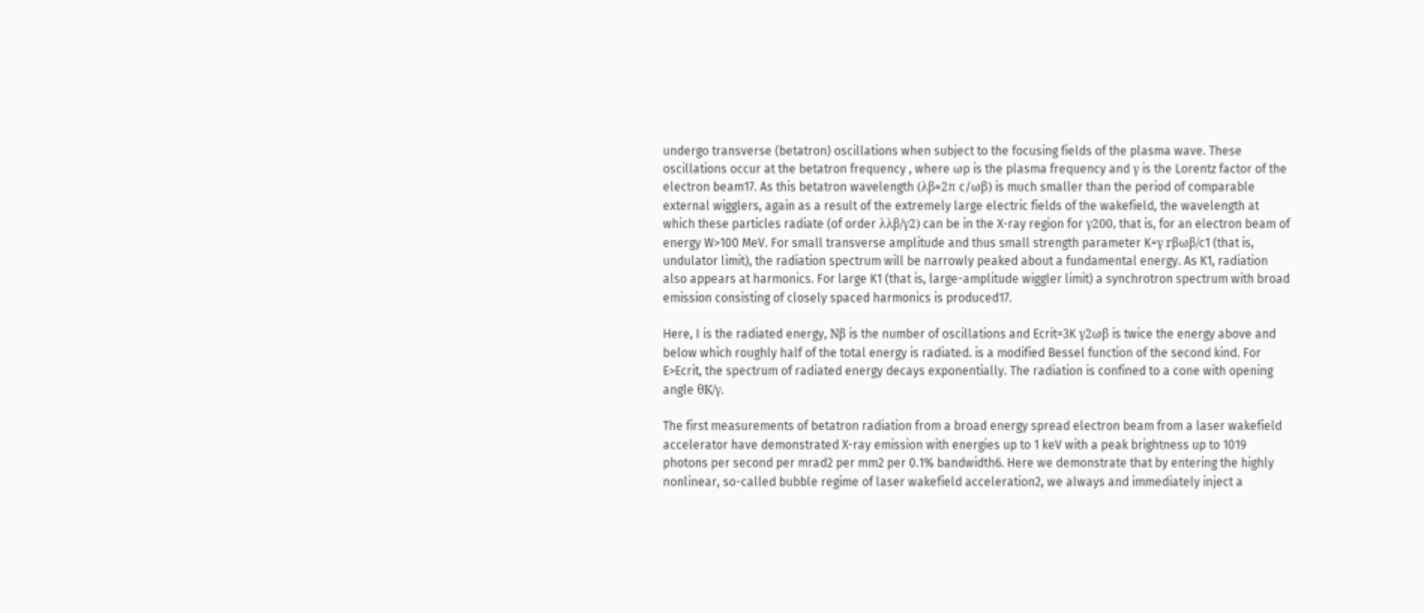undergo transverse (betatron) oscillations when subject to the focusing fields of the plasma wave. These oscillations occur at the betatron frequency , where ωp is the plasma frequency and γ is the Lorentz factor of the electron beam17. As this betatron wavelength (λβ≈2π c/ωβ) is much smaller than the period of comparable external wigglers, again as a result of the extremely large electric fields of the wakefield, the wavelength at which these particles radiate (of order λλβ/γ2) can be in the X-ray region for γ200, that is, for an electron beam of energy W>100 MeV. For small transverse amplitude and thus small strength parameter K=γ rβωβ/c1 (that is, undulator limit), the radiation spectrum will be narrowly peaked about a fundamental energy. As K1, radiation also appears at harmonics. For large K1 (that is, large-amplitude wiggler limit) a synchrotron spectrum with broad emission consisting of closely spaced harmonics is produced17.

Here, I is the radiated energy, Nβ is the number of oscillations and Ecrit=3K γ2ωβ is twice the energy above and below which roughly half of the total energy is radiated. is a modified Bessel function of the second kind. For E>Ecrit, the spectrum of radiated energy decays exponentially. The radiation is confined to a cone with opening angle θK/γ.

The first measurements of betatron radiation from a broad energy spread electron beam from a laser wakefield accelerator have demonstrated X-ray emission with energies up to 1 keV with a peak brightness up to 1019 photons per second per mrad2 per mm2 per 0.1% bandwidth6. Here we demonstrate that by entering the highly nonlinear, so-called bubble regime of laser wakefield acceleration2, we always and immediately inject a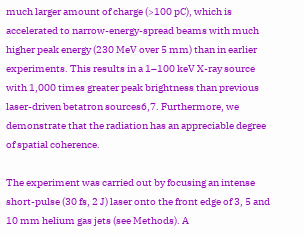much larger amount of charge (>100 pC), which is accelerated to narrow-energy-spread beams with much higher peak energy (230 MeV over 5 mm) than in earlier experiments. This results in a 1–100 keV X-ray source with 1,000 times greater peak brightness than previous laser-driven betatron sources6,7. Furthermore, we demonstrate that the radiation has an appreciable degree of spatial coherence.

The experiment was carried out by focusing an intense short-pulse (30 fs, 2 J) laser onto the front edge of 3, 5 and 10 mm helium gas jets (see Methods). A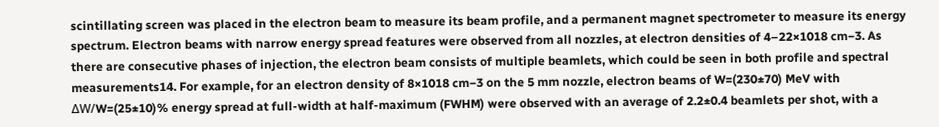scintillating screen was placed in the electron beam to measure its beam profile, and a permanent magnet spectrometer to measure its energy spectrum. Electron beams with narrow energy spread features were observed from all nozzles, at electron densities of 4–22×1018 cm−3. As there are consecutive phases of injection, the electron beam consists of multiple beamlets, which could be seen in both profile and spectral measurements14. For example, for an electron density of 8×1018 cm−3 on the 5 mm nozzle, electron beams of W=(230±70) MeV with ΔW/W=(25±10)% energy spread at full-width at half-maximum (FWHM) were observed with an average of 2.2±0.4 beamlets per shot, with a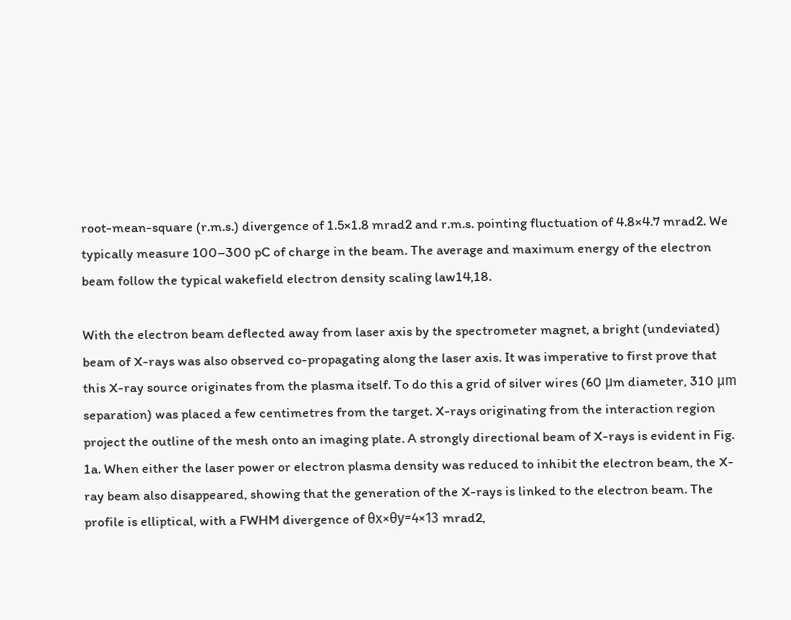root-mean-square (r.m.s.) divergence of 1.5×1.8 mrad2 and r.m.s. pointing fluctuation of 4.8×4.7 mrad2. We typically measure 100–300 pC of charge in the beam. The average and maximum energy of the electron beam follow the typical wakefield electron density scaling law14,18.

With the electron beam deflected away from laser axis by the spectrometer magnet, a bright (undeviated) beam of X-rays was also observed co-propagating along the laser axis. It was imperative to first prove that this X-ray source originates from the plasma itself. To do this a grid of silver wires (60 μm diameter, 310 μm separation) was placed a few centimetres from the target. X-rays originating from the interaction region project the outline of the mesh onto an imaging plate. A strongly directional beam of X-rays is evident in Fig. 1a. When either the laser power or electron plasma density was reduced to inhibit the electron beam, the X-ray beam also disappeared, showing that the generation of the X-rays is linked to the electron beam. The profile is elliptical, with a FWHM divergence of θx×θy=4×13 mrad2,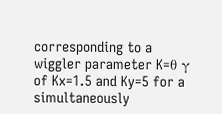corresponding to a wiggler parameter K=θ γ of Kx=1.5 and Ky=5 for a simultaneously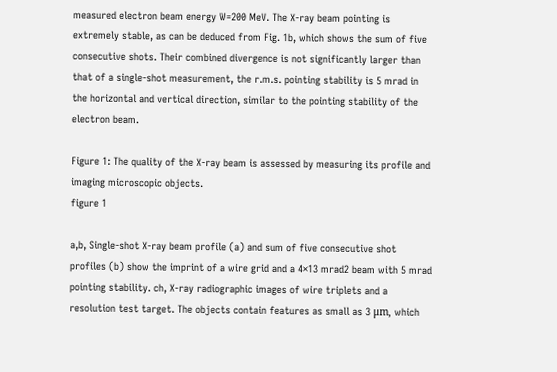measured electron beam energy W=200 MeV. The X-ray beam pointing is extremely stable, as can be deduced from Fig. 1b, which shows the sum of five consecutive shots. Their combined divergence is not significantly larger than that of a single-shot measurement, the r.m.s. pointing stability is 5 mrad in the horizontal and vertical direction, similar to the pointing stability of the electron beam.

Figure 1: The quality of the X-ray beam is assessed by measuring its profile and imaging microscopic objects.
figure 1

a,b, Single-shot X-ray beam profile (a) and sum of five consecutive shot profiles (b) show the imprint of a wire grid and a 4×13 mrad2 beam with 5 mrad pointing stability. ch, X-ray radiographic images of wire triplets and a resolution test target. The objects contain features as small as 3 μm, which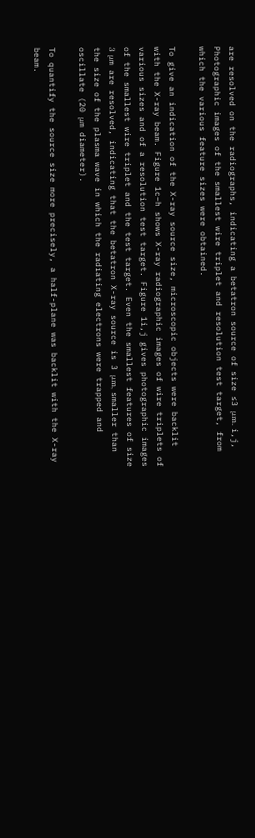are resolved on the radiographs, indicating a betatron source of size ≤3 μm. i,j, Photographic images of the smallest wire triplet and resolution test target, from which the various feature sizes were obtained.

To give an indication of the X-ray source size, microscopic objects were backlit with the X-ray beam. Figure 1c–h shows X-ray radiographic images of wire triplets of various sizes and of a resolution test target. Figure 1i,j gives photographic images of the smallest wire triplet and the test target. Even the smallest features of size 3 μm are resolved, indicating that the betatron X-ray source is 3 μm, smaller than the size of the plasma wave in which the radiating electrons were trapped and oscillate (20 μm diameter).

To quantify the source size more precisely, a half-plane was backlit with the X-ray beam.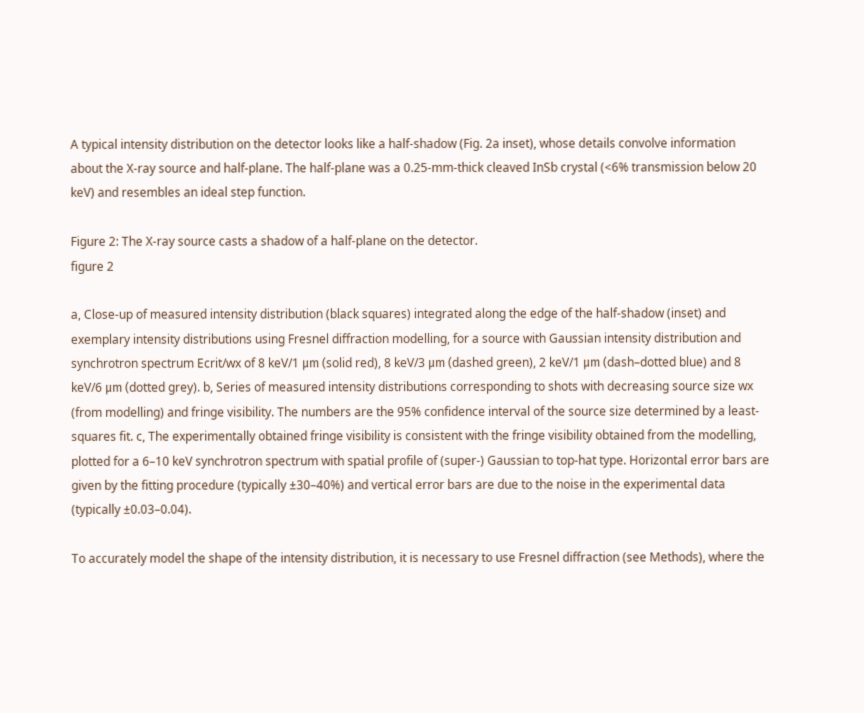A typical intensity distribution on the detector looks like a half-shadow (Fig. 2a inset), whose details convolve information about the X-ray source and half-plane. The half-plane was a 0.25-mm-thick cleaved InSb crystal (<6% transmission below 20 keV) and resembles an ideal step function.

Figure 2: The X-ray source casts a shadow of a half-plane on the detector.
figure 2

a, Close-up of measured intensity distribution (black squares) integrated along the edge of the half-shadow (inset) and exemplary intensity distributions using Fresnel diffraction modelling, for a source with Gaussian intensity distribution and synchrotron spectrum Ecrit/wx of 8 keV/1 μm (solid red), 8 keV/3 μm (dashed green), 2 keV/1 μm (dash–dotted blue) and 8 keV/6 μm (dotted grey). b, Series of measured intensity distributions corresponding to shots with decreasing source size wx (from modelling) and fringe visibility. The numbers are the 95% confidence interval of the source size determined by a least-squares fit. c, The experimentally obtained fringe visibility is consistent with the fringe visibility obtained from the modelling, plotted for a 6–10 keV synchrotron spectrum with spatial profile of (super-) Gaussian to top-hat type. Horizontal error bars are given by the fitting procedure (typically ±30–40%) and vertical error bars are due to the noise in the experimental data (typically ±0.03–0.04).

To accurately model the shape of the intensity distribution, it is necessary to use Fresnel diffraction (see Methods), where the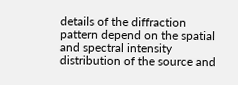details of the diffraction pattern depend on the spatial and spectral intensity distribution of the source and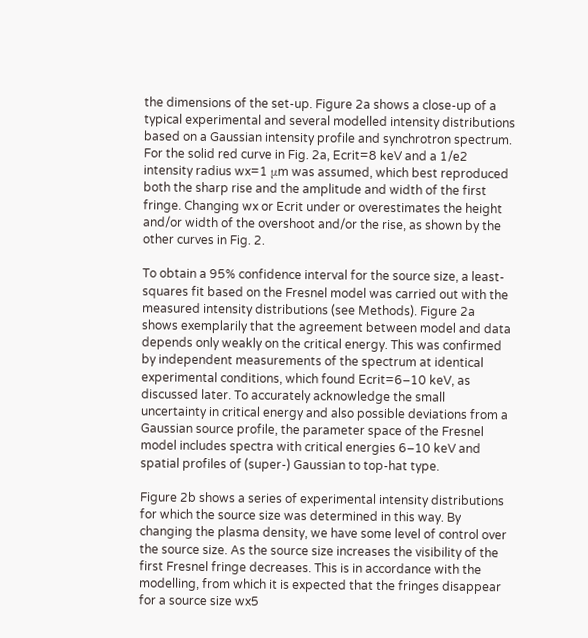the dimensions of the set-up. Figure 2a shows a close-up of a typical experimental and several modelled intensity distributions based on a Gaussian intensity profile and synchrotron spectrum. For the solid red curve in Fig. 2a, Ecrit=8 keV and a 1/e2 intensity radius wx=1 μm was assumed, which best reproduced both the sharp rise and the amplitude and width of the first fringe. Changing wx or Ecrit under or overestimates the height and/or width of the overshoot and/or the rise, as shown by the other curves in Fig. 2.

To obtain a 95% confidence interval for the source size, a least-squares fit based on the Fresnel model was carried out with the measured intensity distributions (see Methods). Figure 2a shows exemplarily that the agreement between model and data depends only weakly on the critical energy. This was confirmed by independent measurements of the spectrum at identical experimental conditions, which found Ecrit=6–10 keV, as discussed later. To accurately acknowledge the small uncertainty in critical energy and also possible deviations from a Gaussian source profile, the parameter space of the Fresnel model includes spectra with critical energies 6–10 keV and spatial profiles of (super-) Gaussian to top-hat type.

Figure 2b shows a series of experimental intensity distributions for which the source size was determined in this way. By changing the plasma density, we have some level of control over the source size. As the source size increases the visibility of the first Fresnel fringe decreases. This is in accordance with the modelling, from which it is expected that the fringes disappear for a source size wx5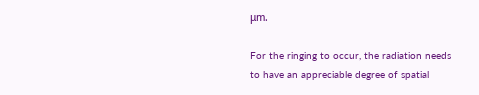μm.

For the ringing to occur, the radiation needs to have an appreciable degree of spatial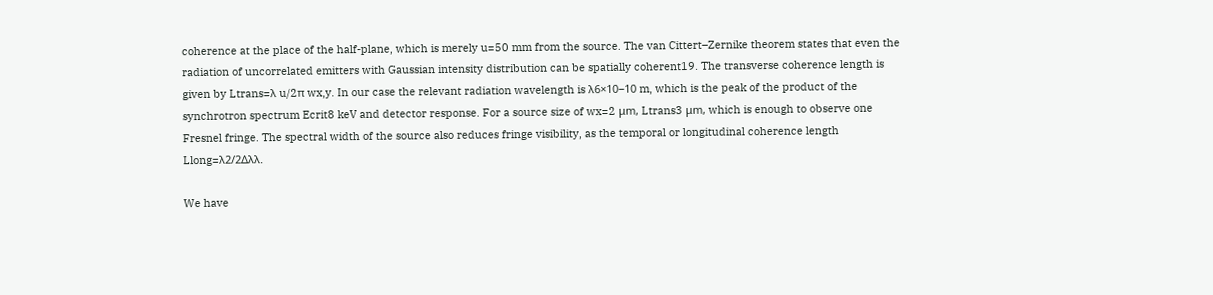coherence at the place of the half-plane, which is merely u=50 mm from the source. The van Cittert–Zernike theorem states that even the radiation of uncorrelated emitters with Gaussian intensity distribution can be spatially coherent19. The transverse coherence length is given by Ltrans=λ u/2π wx,y. In our case the relevant radiation wavelength is λ6×10−10 m, which is the peak of the product of the synchrotron spectrum Ecrit8 keV and detector response. For a source size of wx=2 μm, Ltrans3 μm, which is enough to observe one Fresnel fringe. The spectral width of the source also reduces fringe visibility, as the temporal or longitudinal coherence length Llong=λ2/2Δλλ.

We have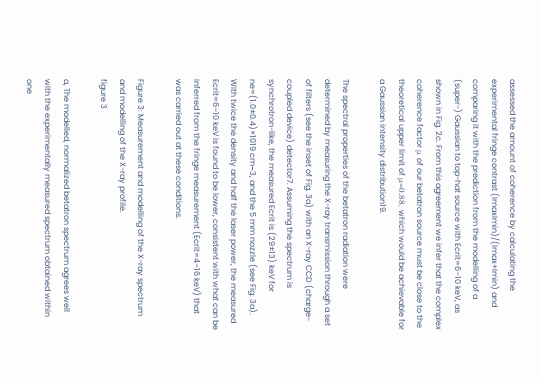assessed the amount of coherence by calculating the experimental fringe contrast (ImaxImin)/(Imax+Imin) and comparing it with the prediction from the modelling of a (super-) Gaussian to top-hat source with Ecrit=6–10 keV, as shown in Fig. 2c. From this agreement we infer that the complex coherence factor μ of our betatron source must be close to the theoretical upper limit of μ=0.88, which would be achievable for a Gaussian intensity distribution19.

The spectral properties of the betatron radiation were determined by measuring the X-ray transmission through a set of filters (see the inset of Fig. 3a) with an X-ray CCD (charge-coupled device) detector7. Assuming the spectrum is synchrotron-like, the measured Ecrit is (29±13) keV for ne=(1.0±0.4)×1019 cm−3, and the 5 mm nozzle (see Fig. 3a). With twice the density and half the laser power, the measured Ecrit=6–10 keV is found to be lower, consistent with what can be inferred from the fringe measurement (Ecrit=4–16 keV) that was carried out at these conditions.

Figure 3: Measurement and modelling of the X-ray spectrum and modelling of the X-ray profile.
figure 3

a, The modelled, normalized betatron spectrum agrees well with the experimentally measured spectrum obtained within one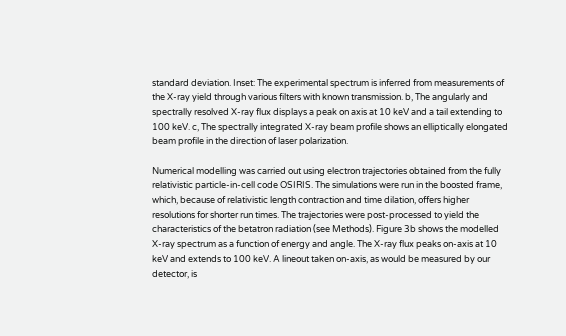standard deviation. Inset: The experimental spectrum is inferred from measurements of the X-ray yield through various filters with known transmission. b, The angularly and spectrally resolved X-ray flux displays a peak on axis at 10 keV and a tail extending to 100 keV. c, The spectrally integrated X-ray beam profile shows an elliptically elongated beam profile in the direction of laser polarization.

Numerical modelling was carried out using electron trajectories obtained from the fully relativistic particle-in-cell code OSIRIS. The simulations were run in the boosted frame, which, because of relativistic length contraction and time dilation, offers higher resolutions for shorter run times. The trajectories were post-processed to yield the characteristics of the betatron radiation (see Methods). Figure 3b shows the modelled X-ray spectrum as a function of energy and angle. The X-ray flux peaks on-axis at 10 keV and extends to 100 keV. A lineout taken on-axis, as would be measured by our detector, is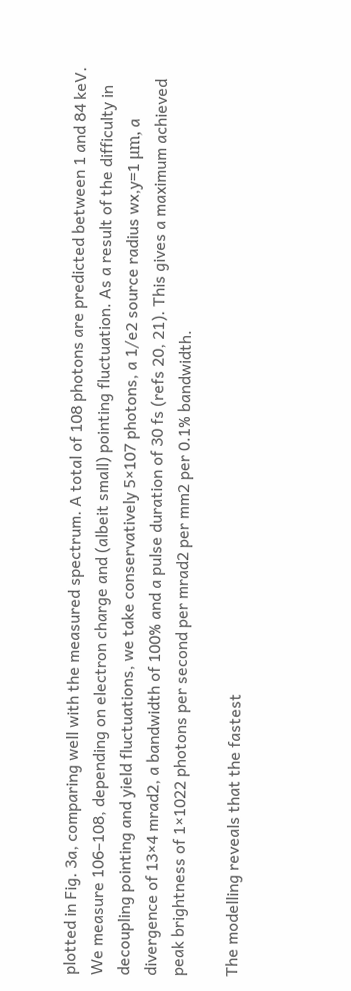plotted in Fig. 3a, comparing well with the measured spectrum. A total of 108 photons are predicted between 1 and 84 keV. We measure 106–108, depending on electron charge and (albeit small) pointing fluctuation. As a result of the difficulty in decoupling pointing and yield fluctuations, we take conservatively 5×107 photons, a 1/e2 source radius wx,y=1 μm, a divergence of 13×4 mrad2, a bandwidth of 100% and a pulse duration of 30 fs (refs 20, 21). This gives a maximum achieved peak brightness of 1×1022 photons per second per mrad2 per mm2 per 0.1% bandwidth.

The modelling reveals that the fastest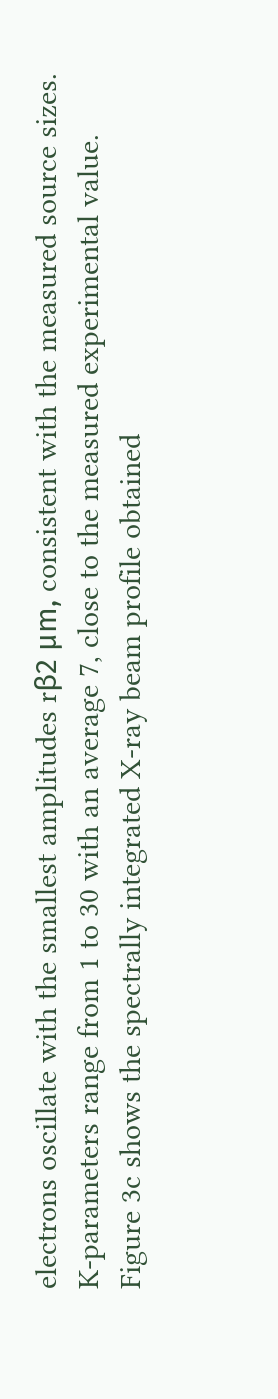electrons oscillate with the smallest amplitudes rβ2 μm, consistent with the measured source sizes. K-parameters range from 1 to 30 with an average 7, close to the measured experimental value. Figure 3c shows the spectrally integrated X-ray beam profile obtained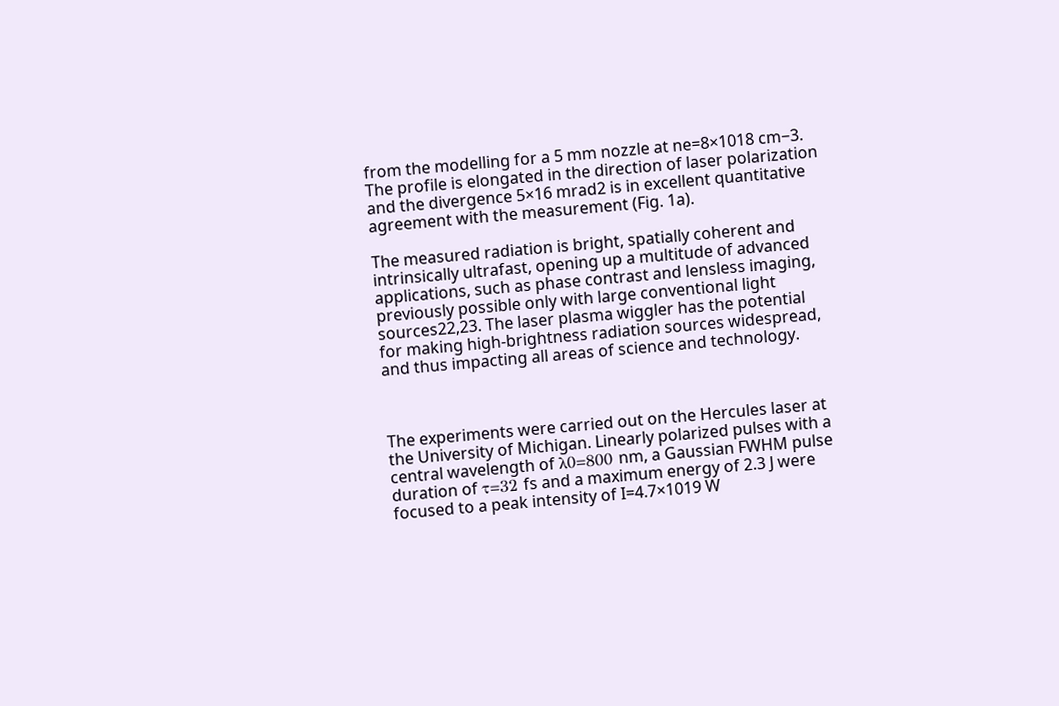from the modelling for a 5 mm nozzle at ne=8×1018 cm−3. The profile is elongated in the direction of laser polarization and the divergence 5×16 mrad2 is in excellent quantitative agreement with the measurement (Fig. 1a).

The measured radiation is bright, spatially coherent and intrinsically ultrafast, opening up a multitude of advanced applications, such as phase contrast and lensless imaging, previously possible only with large conventional light sources22,23. The laser plasma wiggler has the potential for making high-brightness radiation sources widespread, and thus impacting all areas of science and technology.



The experiments were carried out on the Hercules laser at the University of Michigan. Linearly polarized pulses with a central wavelength of λ0=800 nm, a Gaussian FWHM pulse duration of τ=32 fs and a maximum energy of 2.3 J were focused to a peak intensity of I=4.7×1019 W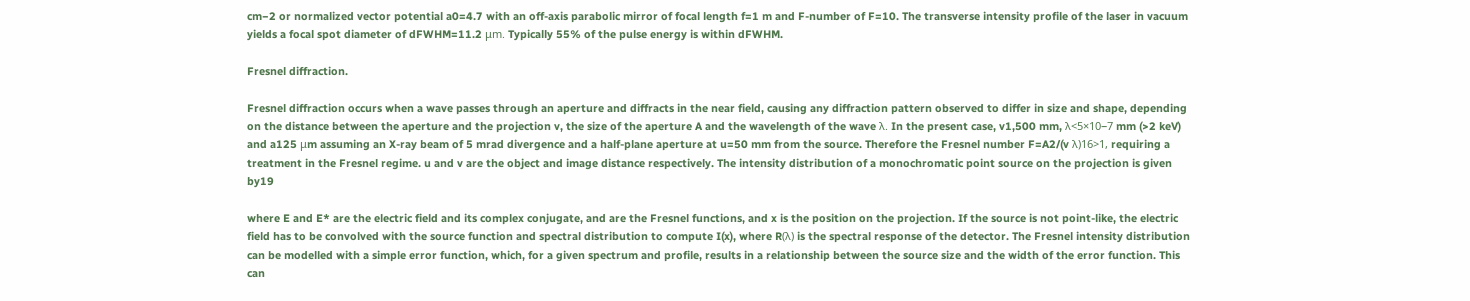cm−2 or normalized vector potential a0=4.7 with an off-axis parabolic mirror of focal length f=1 m and F-number of F=10. The transverse intensity profile of the laser in vacuum yields a focal spot diameter of dFWHM=11.2 μm. Typically 55% of the pulse energy is within dFWHM.

Fresnel diffraction.

Fresnel diffraction occurs when a wave passes through an aperture and diffracts in the near field, causing any diffraction pattern observed to differ in size and shape, depending on the distance between the aperture and the projection v, the size of the aperture A and the wavelength of the wave λ. In the present case, v1,500 mm, λ<5×10−7 mm (>2 keV) and a125 μm assuming an X-ray beam of 5 mrad divergence and a half-plane aperture at u=50 mm from the source. Therefore the Fresnel number F=A2/(v λ)16>1, requiring a treatment in the Fresnel regime. u and v are the object and image distance respectively. The intensity distribution of a monochromatic point source on the projection is given by19

where E and E* are the electric field and its complex conjugate, and are the Fresnel functions, and x is the position on the projection. If the source is not point-like, the electric field has to be convolved with the source function and spectral distribution to compute I(x), where R(λ) is the spectral response of the detector. The Fresnel intensity distribution can be modelled with a simple error function, which, for a given spectrum and profile, results in a relationship between the source size and the width of the error function. This can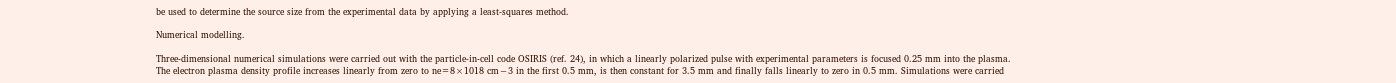be used to determine the source size from the experimental data by applying a least-squares method.

Numerical modelling.

Three-dimensional numerical simulations were carried out with the particle-in-cell code OSIRIS (ref. 24), in which a linearly polarized pulse with experimental parameters is focused 0.25 mm into the plasma. The electron plasma density profile increases linearly from zero to ne=8×1018 cm−3 in the first 0.5 mm, is then constant for 3.5 mm and finally falls linearly to zero in 0.5 mm. Simulations were carried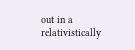out in a relativistically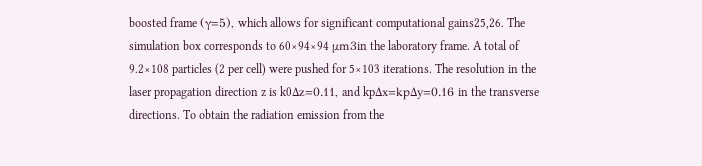boosted frame (γ=5), which allows for significant computational gains25,26. The simulation box corresponds to 60×94×94 μm3in the laboratory frame. A total of 9.2×108 particles (2 per cell) were pushed for 5×103 iterations. The resolution in the laser propagation direction z is k0Δz=0.11, and kpΔx=kpΔy=0.16 in the transverse directions. To obtain the radiation emission from the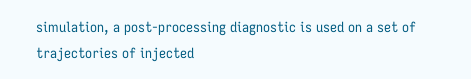simulation, a post-processing diagnostic is used on a set of trajectories of injected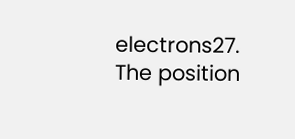electrons27. The position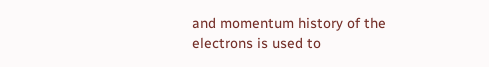and momentum history of the electrons is used to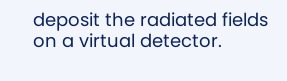deposit the radiated fields on a virtual detector.